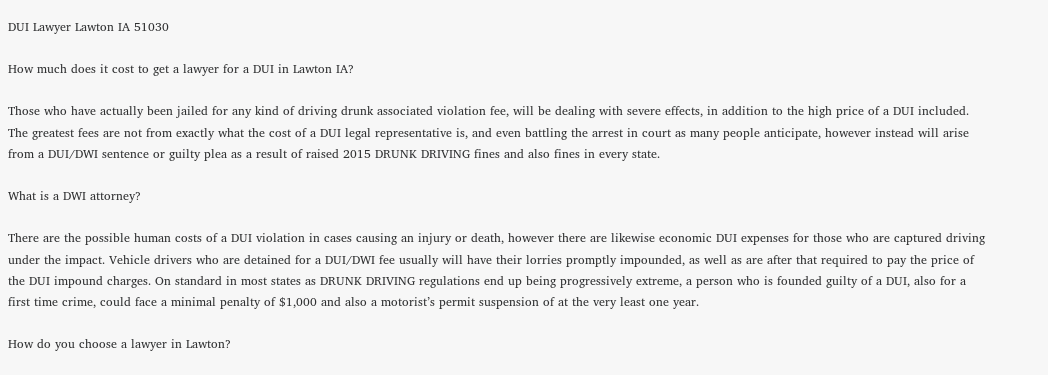DUI Lawyer Lawton IA 51030

How much does it cost to get a lawyer for a DUI in Lawton IA?

Those who have actually been jailed for any kind of driving drunk associated violation fee, will be dealing with severe effects, in addition to the high price of a DUI included. The greatest fees are not from exactly what the cost of a DUI legal representative is, and even battling the arrest in court as many people anticipate, however instead will arise from a DUI/DWI sentence or guilty plea as a result of raised 2015 DRUNK DRIVING fines and also fines in every state.

What is a DWI attorney?

There are the possible human costs of a DUI violation in cases causing an injury or death, however there are likewise economic DUI expenses for those who are captured driving under the impact. Vehicle drivers who are detained for a DUI/DWI fee usually will have their lorries promptly impounded, as well as are after that required to pay the price of the DUI impound charges. On standard in most states as DRUNK DRIVING regulations end up being progressively extreme, a person who is founded guilty of a DUI, also for a first time crime, could face a minimal penalty of $1,000 and also a motorist’s permit suspension of at the very least one year.

How do you choose a lawyer in Lawton?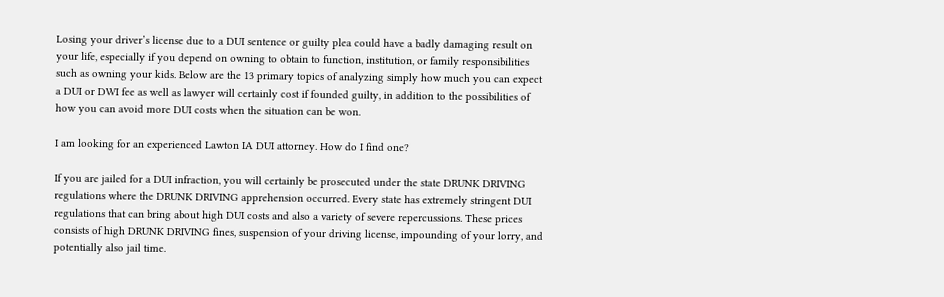Losing your driver’s license due to a DUI sentence or guilty plea could have a badly damaging result on your life, especially if you depend on owning to obtain to function, institution, or family responsibilities such as owning your kids. Below are the 13 primary topics of analyzing simply how much you can expect a DUI or DWI fee as well as lawyer will certainly cost if founded guilty, in addition to the possibilities of how you can avoid more DUI costs when the situation can be won.

I am looking for an experienced Lawton IA DUI attorney. How do I find one?

If you are jailed for a DUI infraction, you will certainly be prosecuted under the state DRUNK DRIVING regulations where the DRUNK DRIVING apprehension occurred. Every state has extremely stringent DUI regulations that can bring about high DUI costs and also a variety of severe repercussions. These prices consists of high DRUNK DRIVING fines, suspension of your driving license, impounding of your lorry, and potentially also jail time.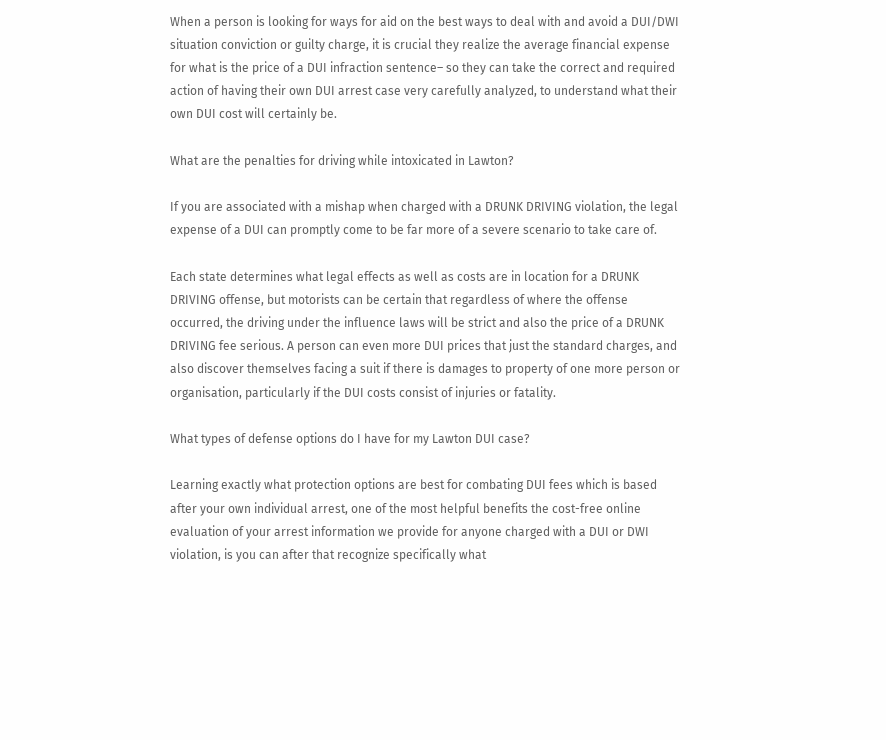When a person is looking for ways for aid on the best ways to deal with and avoid a DUI/DWI situation conviction or guilty charge, it is crucial they realize the average financial expense for what is the price of a DUI infraction sentence– so they can take the correct and required action of having their own DUI arrest case very carefully analyzed, to understand what their own DUI cost will certainly be.

What are the penalties for driving while intoxicated in Lawton?

If you are associated with a mishap when charged with a DRUNK DRIVING violation, the legal expense of a DUI can promptly come to be far more of a severe scenario to take care of.

Each state determines what legal effects as well as costs are in location for a DRUNK DRIVING offense, but motorists can be certain that regardless of where the offense occurred, the driving under the influence laws will be strict and also the price of a DRUNK DRIVING fee serious. A person can even more DUI prices that just the standard charges, and also discover themselves facing a suit if there is damages to property of one more person or organisation, particularly if the DUI costs consist of injuries or fatality.

What types of defense options do I have for my Lawton DUI case?

Learning exactly what protection options are best for combating DUI fees which is based after your own individual arrest, one of the most helpful benefits the cost-free online evaluation of your arrest information we provide for anyone charged with a DUI or DWI violation, is you can after that recognize specifically what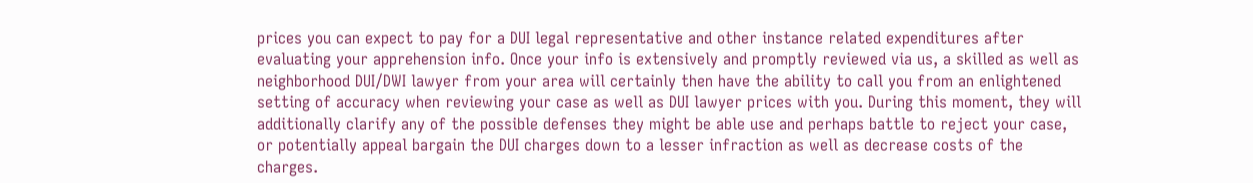prices you can expect to pay for a DUI legal representative and other instance related expenditures after evaluating your apprehension info. Once your info is extensively and promptly reviewed via us, a skilled as well as neighborhood DUI/DWI lawyer from your area will certainly then have the ability to call you from an enlightened setting of accuracy when reviewing your case as well as DUI lawyer prices with you. During this moment, they will additionally clarify any of the possible defenses they might be able use and perhaps battle to reject your case, or potentially appeal bargain the DUI charges down to a lesser infraction as well as decrease costs of the charges.